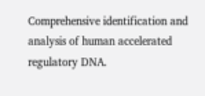Comprehensive identification and analysis of human accelerated regulatory DNA.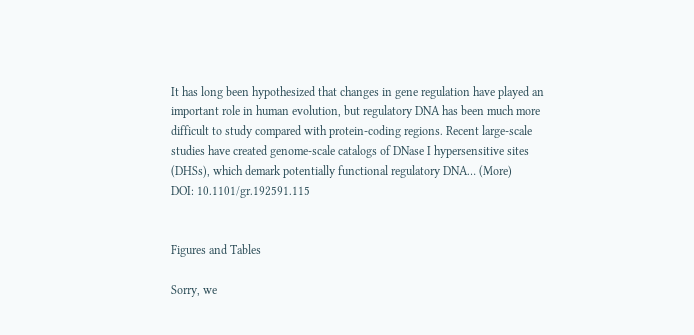It has long been hypothesized that changes in gene regulation have played an important role in human evolution, but regulatory DNA has been much more difficult to study compared with protein-coding regions. Recent large-scale studies have created genome-scale catalogs of DNase I hypersensitive sites (DHSs), which demark potentially functional regulatory DNA… (More)
DOI: 10.1101/gr.192591.115


Figures and Tables

Sorry, we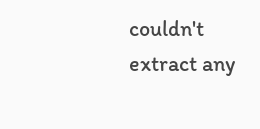couldn't extract any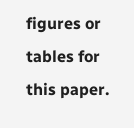figures or tables for this paper.